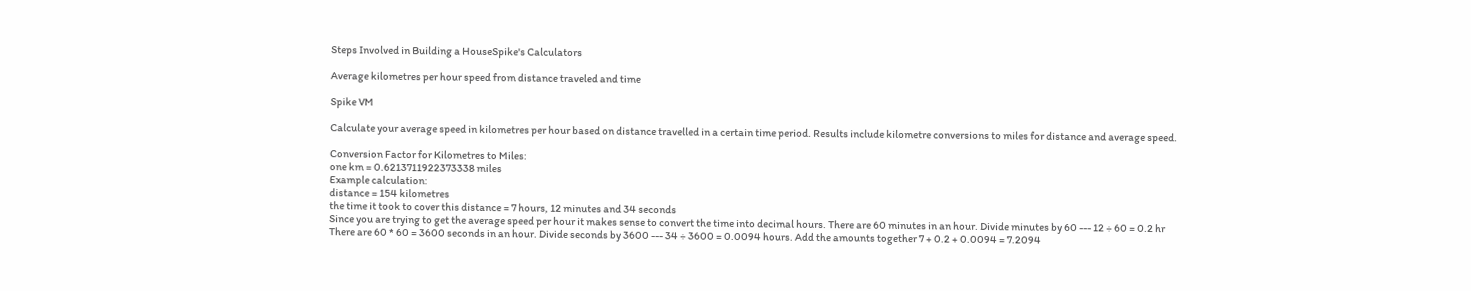Steps Involved in Building a HouseSpike's Calculators

Average kilometres per hour speed from distance traveled and time

Spike VM

Calculate your average speed in kilometres per hour based on distance travelled in a certain time period. Results include kilometre conversions to miles for distance and average speed.

Conversion Factor for Kilometres to Miles:
one km = 0.6213711922373338 miles
Example calculation:
distance = 154 kilometres
the time it took to cover this distance = 7 hours, 12 minutes and 34 seconds
Since you are trying to get the average speed per hour it makes sense to convert the time into decimal hours. There are 60 minutes in an hour. Divide minutes by 60 --- 12 ÷ 60 = 0.2 hr
There are 60 * 60 = 3600 seconds in an hour. Divide seconds by 3600 --- 34 ÷ 3600 = 0.0094 hours. Add the amounts together 7 + 0.2 + 0.0094 = 7.2094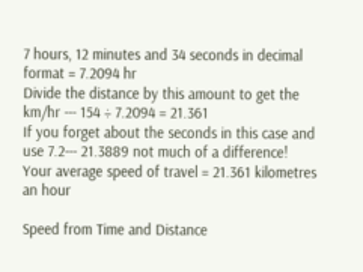7 hours, 12 minutes and 34 seconds in decimal format = 7.2094 hr
Divide the distance by this amount to get the km/hr --- 154 ÷ 7.2094 = 21.361
If you forget about the seconds in this case and use 7.2--- 21.3889 not much of a difference!
Your average speed of travel = 21.361 kilometres an hour

Speed from Time and Distance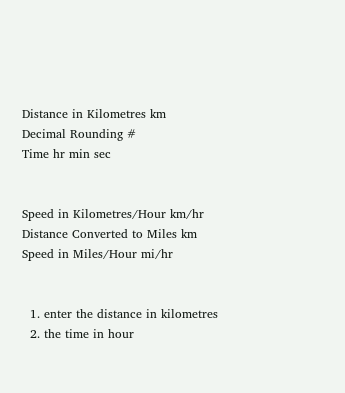Distance in Kilometres km
Decimal Rounding #
Time hr min sec


Speed in Kilometres/Hour km/hr
Distance Converted to Miles km
Speed in Miles/Hour mi/hr


  1. enter the distance in kilometres
  2. the time in hour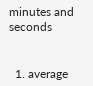minutes and seconds


  1. average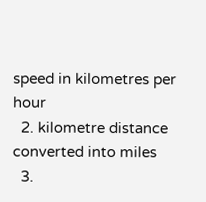speed in kilometres per hour
  2. kilometre distance converted into miles
  3.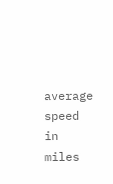average speed in miles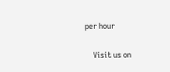per hour

    Visit us on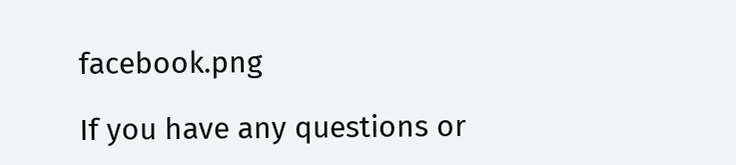facebook.png

If you have any questions or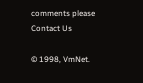comments please Contact Us

© 1998, VmNet.